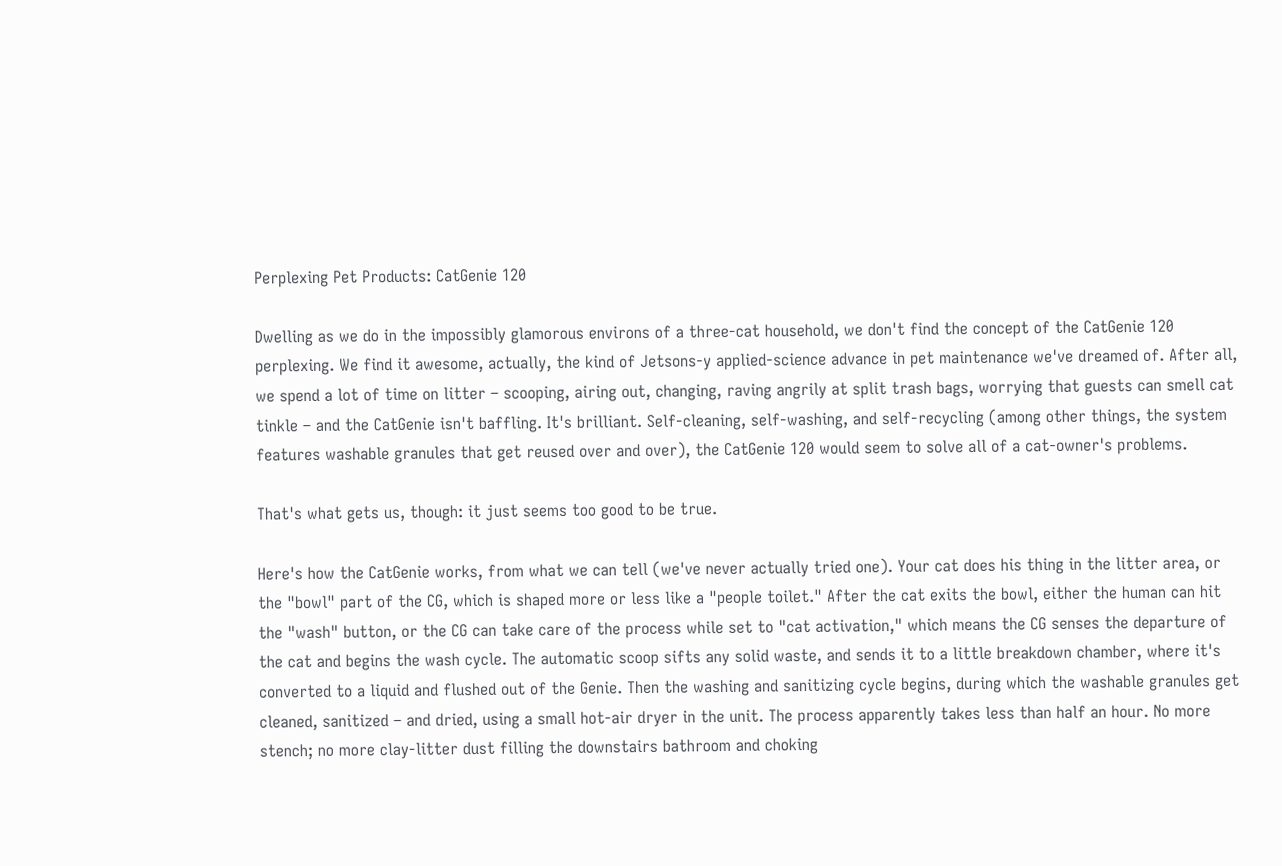Perplexing Pet Products: CatGenie 120

Dwelling as we do in the impossibly glamorous environs of a three-cat household, we don't find the concept of the CatGenie 120 perplexing. We find it awesome, actually, the kind of Jetsons-y applied-science advance in pet maintenance we've dreamed of. After all, we spend a lot of time on litter – scooping, airing out, changing, raving angrily at split trash bags, worrying that guests can smell cat tinkle – and the CatGenie isn't baffling. It's brilliant. Self-cleaning, self-washing, and self-recycling (among other things, the system features washable granules that get reused over and over), the CatGenie 120 would seem to solve all of a cat-owner's problems.

That's what gets us, though: it just seems too good to be true.

Here's how the CatGenie works, from what we can tell (we've never actually tried one). Your cat does his thing in the litter area, or the "bowl" part of the CG, which is shaped more or less like a "people toilet." After the cat exits the bowl, either the human can hit the "wash" button, or the CG can take care of the process while set to "cat activation," which means the CG senses the departure of the cat and begins the wash cycle. The automatic scoop sifts any solid waste, and sends it to a little breakdown chamber, where it's converted to a liquid and flushed out of the Genie. Then the washing and sanitizing cycle begins, during which the washable granules get cleaned, sanitized – and dried, using a small hot-air dryer in the unit. The process apparently takes less than half an hour. No more stench; no more clay-litter dust filling the downstairs bathroom and choking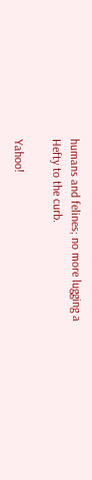humans and felines; no more lugging a Hefty to the curb.

Yahoo!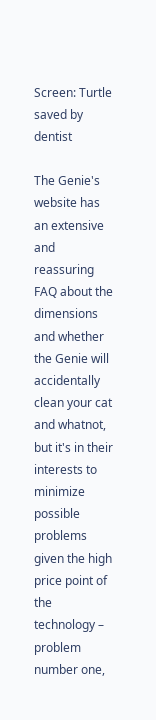Screen: Turtle saved by dentist

The Genie's website has an extensive and reassuring FAQ about the dimensions and whether the Genie will accidentally clean your cat and whatnot, but it's in their interests to minimize possible problems given the high price point of the technology – problem number one,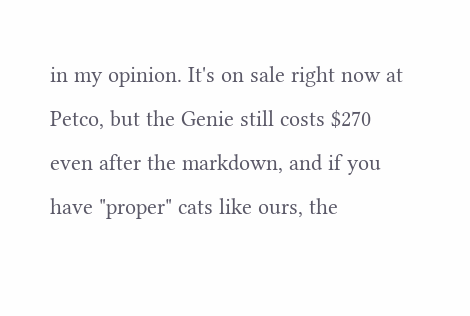in my opinion. It's on sale right now at Petco, but the Genie still costs $270 even after the markdown, and if you have "proper" cats like ours, the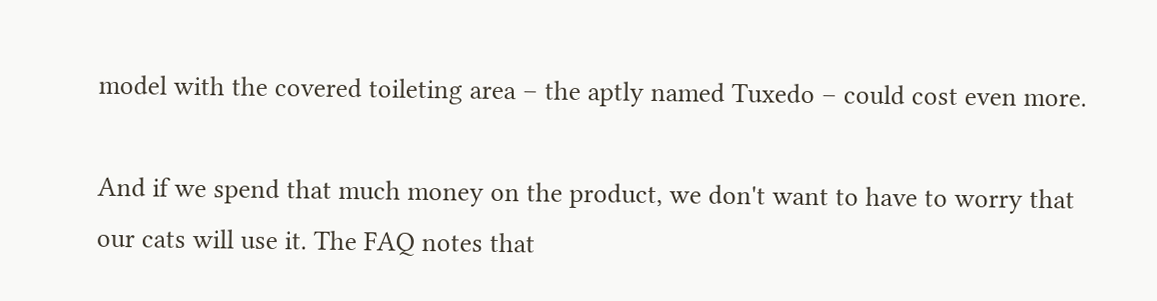model with the covered toileting area – the aptly named Tuxedo – could cost even more.

And if we spend that much money on the product, we don't want to have to worry that our cats will use it. The FAQ notes that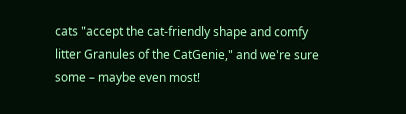cats "accept the cat-friendly shape and comfy litter Granules of the CatGenie," and we're sure some – maybe even most!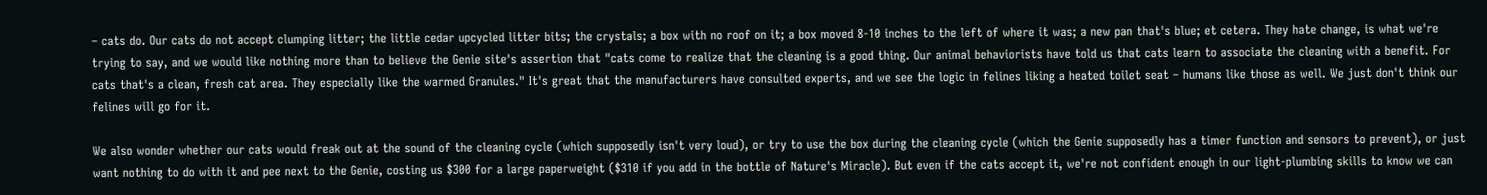– cats do. Our cats do not accept clumping litter; the little cedar upcycled litter bits; the crystals; a box with no roof on it; a box moved 8-10 inches to the left of where it was; a new pan that's blue; et cetera. They hate change, is what we're trying to say, and we would like nothing more than to believe the Genie site's assertion that "cats come to realize that the cleaning is a good thing. Our animal behaviorists have told us that cats learn to associate the cleaning with a benefit. For cats that's a clean, fresh cat area. They especially like the warmed Granules." It's great that the manufacturers have consulted experts, and we see the logic in felines liking a heated toilet seat – humans like those as well. We just don't think our felines will go for it.

We also wonder whether our cats would freak out at the sound of the cleaning cycle (which supposedly isn't very loud), or try to use the box during the cleaning cycle (which the Genie supposedly has a timer function and sensors to prevent), or just want nothing to do with it and pee next to the Genie, costing us $300 for a large paperweight ($310 if you add in the bottle of Nature's Miracle). But even if the cats accept it, we're not confident enough in our light-plumbing skills to know we can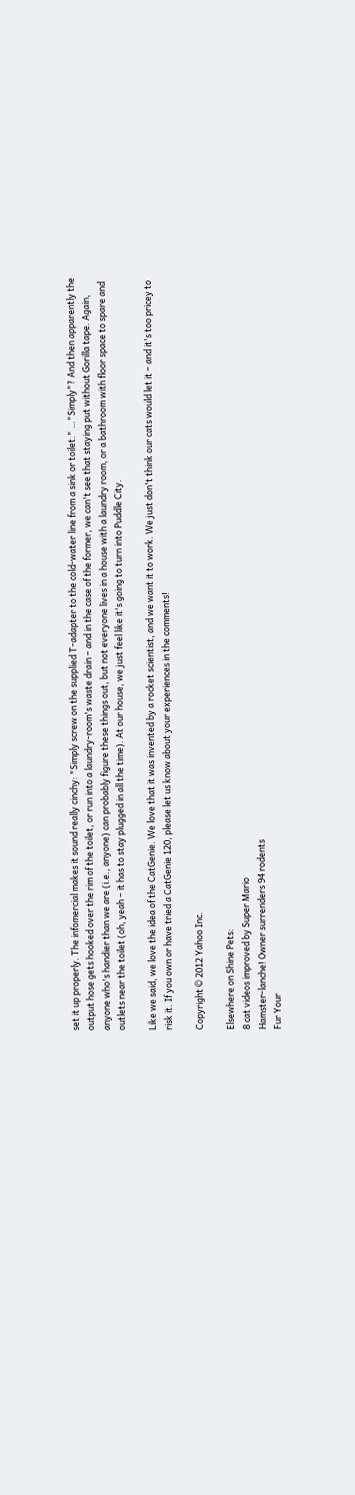set it up properly. The infomercial makes it sound really cinchy: "Simply screw on the supplied T-adapter to the cold-water line from a sink or toilet." …"Simply"? And then apparently the output hose gets hooked over the rim of the toilet, or run into a laundry-room's waste drain – and in the case of the former, we can't see that staying put without Gorilla tape. Again, anyone who's handier than we are (i.e., anyone) can probably figure these things out, but not everyone lives in a house with a laundry room, or a bathroom with floor space to spare and outlets near the toilet (oh, yeah – it has to stay plugged in all the time). At our house, we just feel like it's going to turn into Puddle City.

Like we said, we love the idea of the CatGenie. We love that it was invented by a rocket scientist, and we want it to work. We just don't think our cats would let it – and it's too pricey to risk it. If you own or have tried a CatGenie 120, please let us know about your experiences in the comments!

Copyright © 2012 Yahoo Inc.

Elsewhere on Shine Pets:
8 cat videos improved by Super Mario
Hamster-lanche! Owner surrenders 94 rodents
Fur Your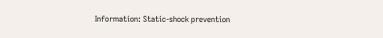Information: Static-shock prevention